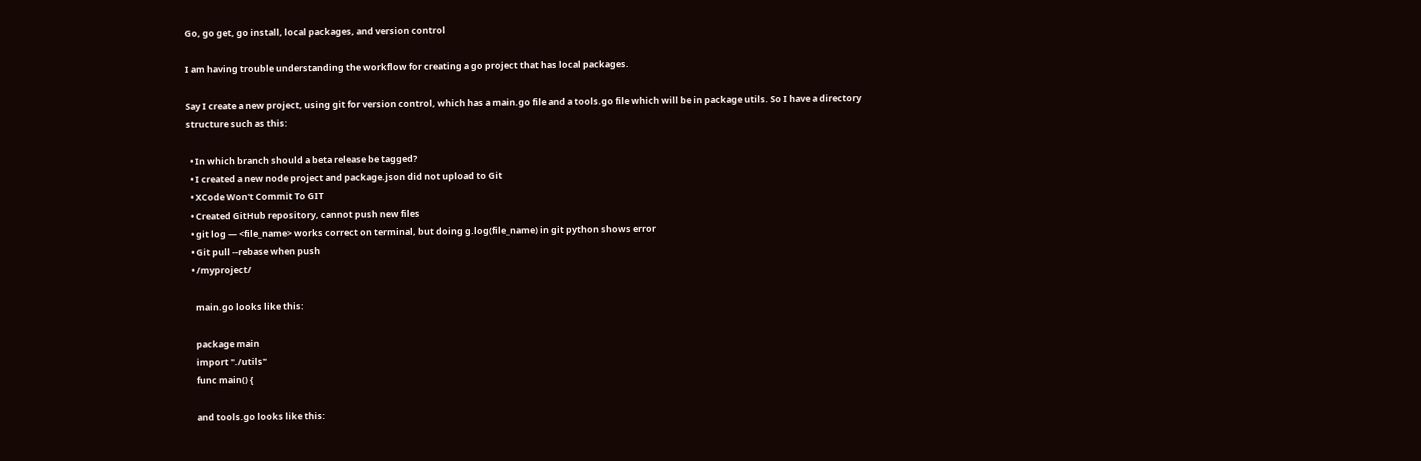Go, go get, go install, local packages, and version control

I am having trouble understanding the workflow for creating a go project that has local packages.

Say I create a new project, using git for version control, which has a main.go file and a tools.go file which will be in package utils. So I have a directory structure such as this:

  • In which branch should a beta release be tagged?
  • I created a new node project and package.json did not upload to Git
  • XCode Won't Commit To GIT
  • Created GitHub repository, cannot push new files
  • git log — <file_name> works correct on terminal, but doing g.log(file_name) in git python shows error
  • Git pull --rebase when push
  • /myproject/

    main.go looks like this:

    package main
    import "./utils"
    func main() {

    and tools.go looks like this: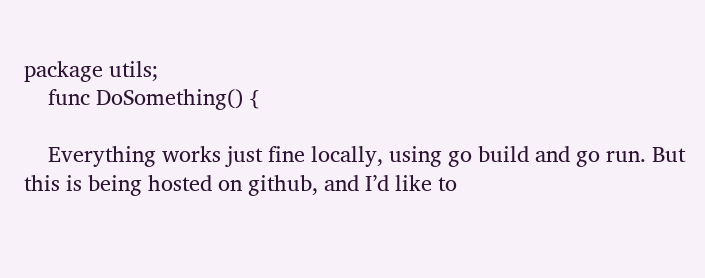package utils;
    func DoSomething() {

    Everything works just fine locally, using go build and go run. But this is being hosted on github, and I’d like to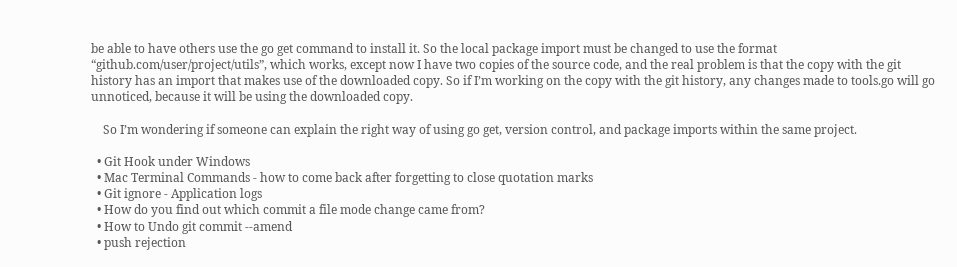be able to have others use the go get command to install it. So the local package import must be changed to use the format “github.com/user/project/utils”, which works, except now I have two copies of the source code, and the real problem is that the copy with the git history has an import that makes use of the downloaded copy. So if I’m working on the copy with the git history, any changes made to tools.go will go unnoticed, because it will be using the downloaded copy.

    So I’m wondering if someone can explain the right way of using go get, version control, and package imports within the same project.

  • Git Hook under Windows
  • Mac Terminal Commands - how to come back after forgetting to close quotation marks
  • Git ignore - Application logs
  • How do you find out which commit a file mode change came from?
  • How to Undo git commit --amend
  • push rejection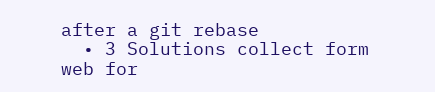after a git rebase
  • 3 Solutions collect form web for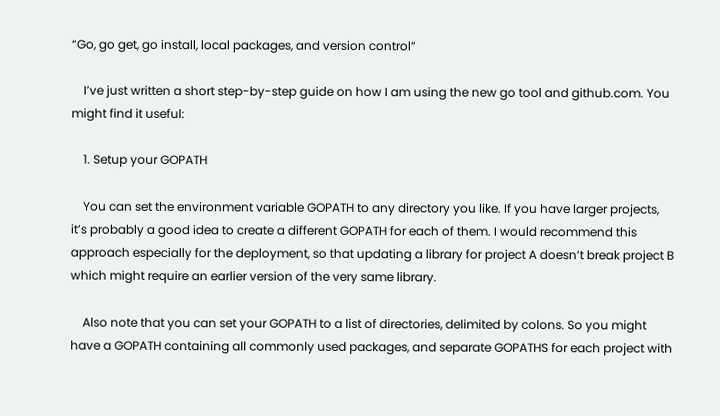“Go, go get, go install, local packages, and version control”

    I’ve just written a short step-by-step guide on how I am using the new go tool and github.com. You might find it useful:

    1. Setup your GOPATH

    You can set the environment variable GOPATH to any directory you like. If you have larger projects, it’s probably a good idea to create a different GOPATH for each of them. I would recommend this approach especially for the deployment, so that updating a library for project A doesn’t break project B which might require an earlier version of the very same library.

    Also note that you can set your GOPATH to a list of directories, delimited by colons. So you might have a GOPATH containing all commonly used packages, and separate GOPATHS for each project with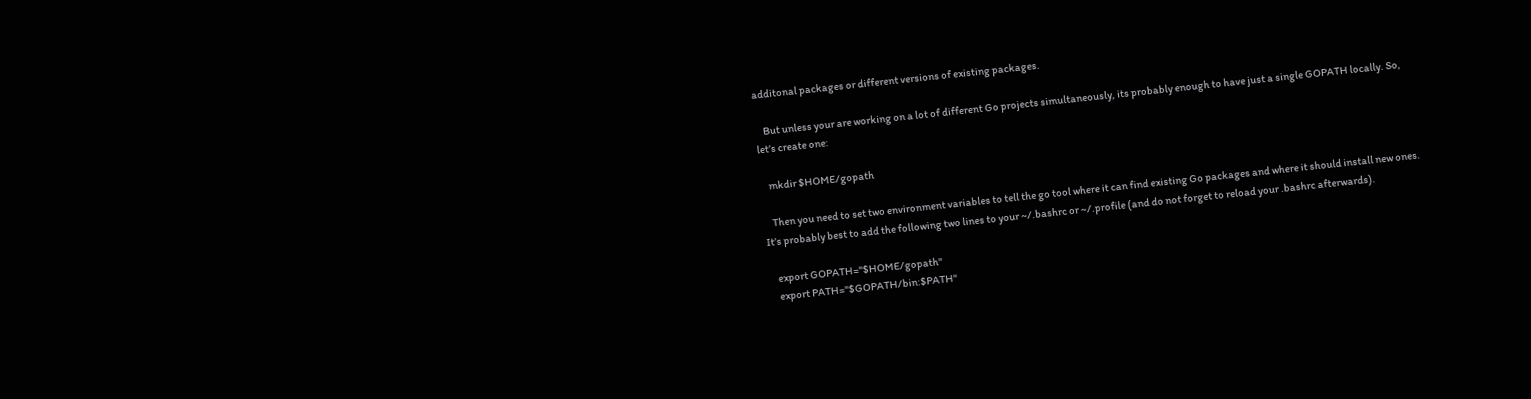additonal packages or different versions of existing packages.

    But unless your are working on a lot of different Go projects simultaneously, its probably enough to have just a single GOPATH locally. So, let’s create one:

    mkdir $HOME/gopath

    Then you need to set two environment variables to tell the go tool where it can find existing Go packages and where it should install new ones. It’s probably best to add the following two lines to your ~/.bashrc or ~/.profile (and do not forget to reload your .bashrc afterwards).

    export GOPATH="$HOME/gopath"
    export PATH="$GOPATH/bin:$PATH"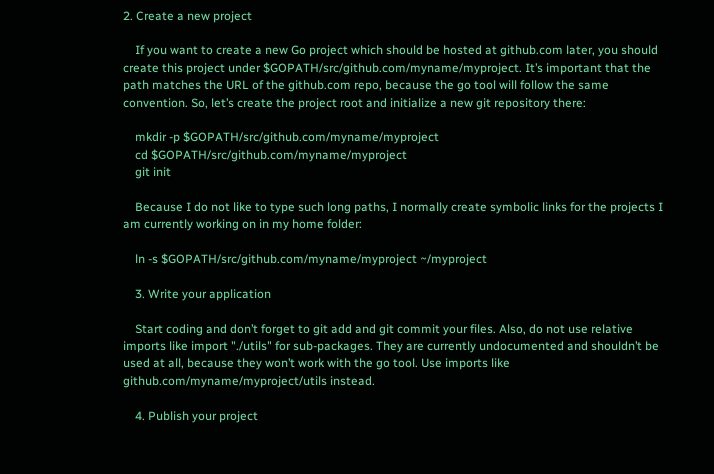2. Create a new project

    If you want to create a new Go project which should be hosted at github.com later, you should create this project under $GOPATH/src/github.com/myname/myproject. It’s important that the path matches the URL of the github.com repo, because the go tool will follow the same convention. So, let’s create the project root and initialize a new git repository there:

    mkdir -p $GOPATH/src/github.com/myname/myproject
    cd $GOPATH/src/github.com/myname/myproject
    git init

    Because I do not like to type such long paths, I normally create symbolic links for the projects I am currently working on in my home folder:

    ln -s $GOPATH/src/github.com/myname/myproject ~/myproject

    3. Write your application

    Start coding and don’t forget to git add and git commit your files. Also, do not use relative imports like import "./utils" for sub-packages. They are currently undocumented and shouldn’t be used at all, because they won’t work with the go tool. Use imports like github.com/myname/myproject/utils instead.

    4. Publish your project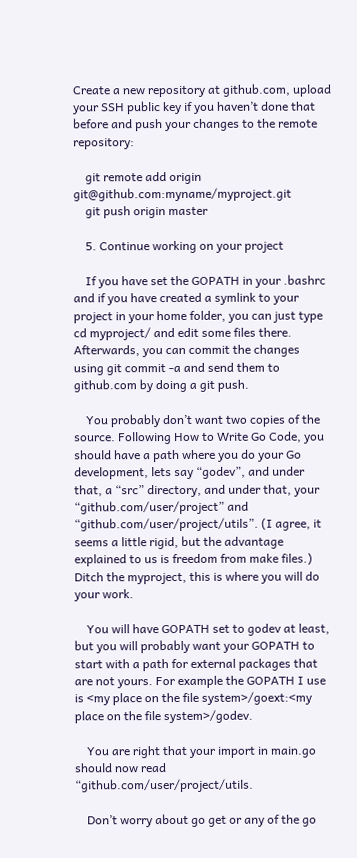Create a new repository at github.com, upload your SSH public key if you haven’t done that before and push your changes to the remote repository:

    git remote add origin git@github.com:myname/myproject.git
    git push origin master

    5. Continue working on your project

    If you have set the GOPATH in your .bashrc and if you have created a symlink to your project in your home folder, you can just type cd myproject/ and edit some files there. Afterwards, you can commit the changes using git commit -a and send them to github.com by doing a git push.

    You probably don’t want two copies of the source. Following How to Write Go Code, you should have a path where you do your Go development, lets say “godev”, and under that, a “src” directory, and under that, your “github.com/user/project” and “github.com/user/project/utils”. (I agree, it seems a little rigid, but the advantage explained to us is freedom from make files.) Ditch the myproject, this is where you will do your work.

    You will have GOPATH set to godev at least, but you will probably want your GOPATH to start with a path for external packages that are not yours. For example the GOPATH I use is <my place on the file system>/goext:<my place on the file system>/godev.

    You are right that your import in main.go should now read “github.com/user/project/utils.

    Don’t worry about go get or any of the go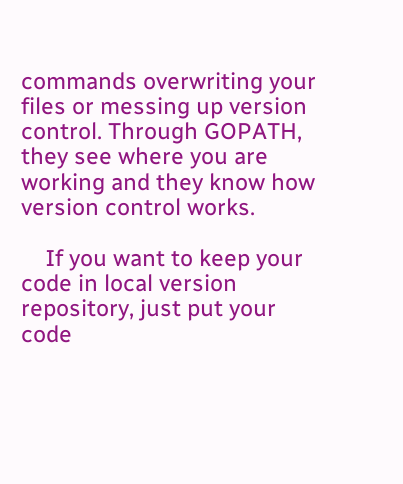commands overwriting your files or messing up version control. Through GOPATH, they see where you are working and they know how version control works.

    If you want to keep your code in local version repository, just put your code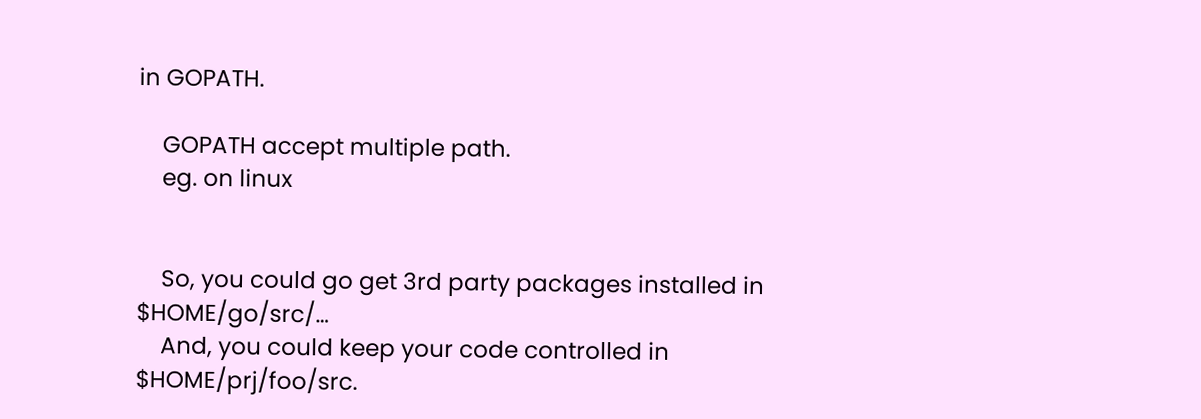in GOPATH.

    GOPATH accept multiple path.
    eg. on linux


    So, you could go get 3rd party packages installed in $HOME/go/src/…
    And, you could keep your code controlled in $HOME/prj/foo/src.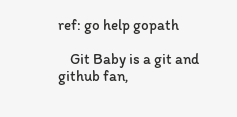ref: go help gopath

    Git Baby is a git and github fan,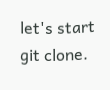let's start git clone.